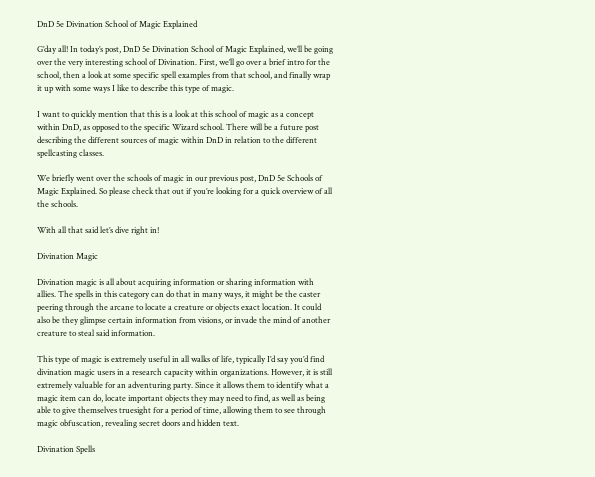DnD 5e Divination School of Magic Explained

G’day all! In today’s post, DnD 5e Divination School of Magic Explained, we’ll be going over the very interesting school of Divination. First, we’ll go over a brief intro for the school, then a look at some specific spell examples from that school, and finally wrap it up with some ways I like to describe this type of magic.

I want to quickly mention that this is a look at this school of magic as a concept within DnD, as opposed to the specific Wizard school. There will be a future post describing the different sources of magic within DnD in relation to the different spellcasting classes.

We briefly went over the schools of magic in our previous post, DnD 5e Schools of Magic Explained. So please check that out if you’re looking for a quick overview of all the schools.

With all that said let’s dive right in!

Divination Magic

Divination magic is all about acquiring information or sharing information with allies. The spells in this category can do that in many ways, it might be the caster peering through the arcane to locate a creature or objects exact location. It could also be they glimpse certain information from visions, or invade the mind of another creature to steal said information.

This type of magic is extremely useful in all walks of life, typically I’d say you’d find divination magic users in a research capacity within organizations. However, it is still extremely valuable for an adventuring party. Since it allows them to identify what a magic item can do, locate important objects they may need to find, as well as being able to give themselves truesight for a period of time, allowing them to see through magic obfuscation, revealing secret doors and hidden text.

Divination Spells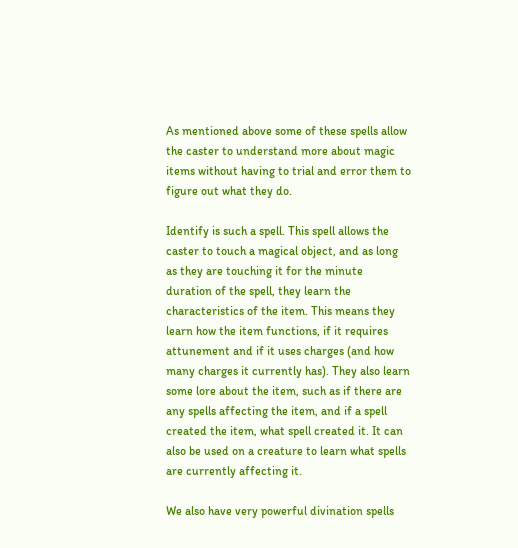As mentioned above some of these spells allow the caster to understand more about magic items without having to trial and error them to figure out what they do.

Identify is such a spell. This spell allows the caster to touch a magical object, and as long as they are touching it for the minute duration of the spell, they learn the characteristics of the item. This means they learn how the item functions, if it requires attunement and if it uses charges (and how many charges it currently has). They also learn some lore about the item, such as if there are any spells affecting the item, and if a spell created the item, what spell created it. It can also be used on a creature to learn what spells are currently affecting it.

We also have very powerful divination spells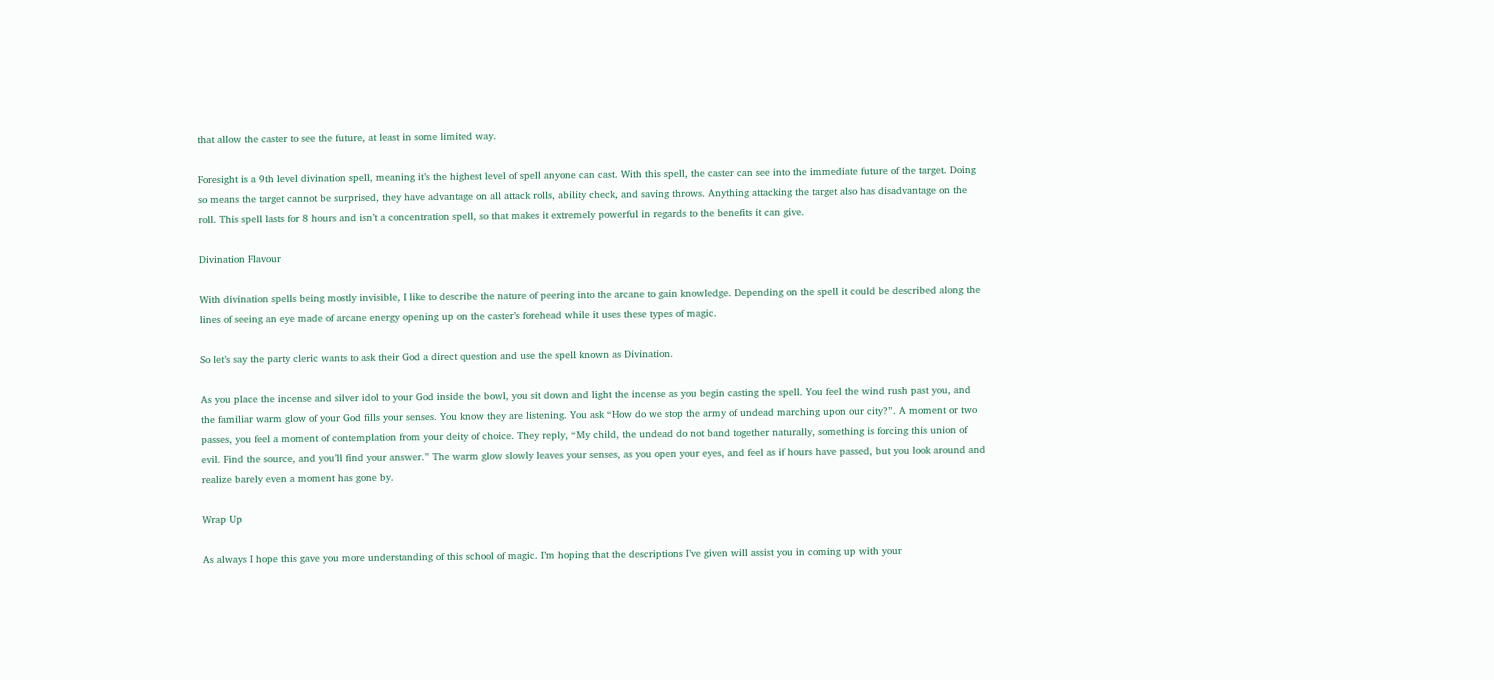that allow the caster to see the future, at least in some limited way.

Foresight is a 9th level divination spell, meaning it’s the highest level of spell anyone can cast. With this spell, the caster can see into the immediate future of the target. Doing so means the target cannot be surprised, they have advantage on all attack rolls, ability check, and saving throws. Anything attacking the target also has disadvantage on the roll. This spell lasts for 8 hours and isn’t a concentration spell, so that makes it extremely powerful in regards to the benefits it can give.

Divination Flavour

With divination spells being mostly invisible, I like to describe the nature of peering into the arcane to gain knowledge. Depending on the spell it could be described along the lines of seeing an eye made of arcane energy opening up on the caster’s forehead while it uses these types of magic.

So let’s say the party cleric wants to ask their God a direct question and use the spell known as Divination.

As you place the incense and silver idol to your God inside the bowl, you sit down and light the incense as you begin casting the spell. You feel the wind rush past you, and the familiar warm glow of your God fills your senses. You know they are listening. You ask “How do we stop the army of undead marching upon our city?”. A moment or two passes, you feel a moment of contemplation from your deity of choice. They reply, “My child, the undead do not band together naturally, something is forcing this union of evil. Find the source, and you’ll find your answer.” The warm glow slowly leaves your senses, as you open your eyes, and feel as if hours have passed, but you look around and realize barely even a moment has gone by.

Wrap Up

As always I hope this gave you more understanding of this school of magic. I’m hoping that the descriptions I’ve given will assist you in coming up with your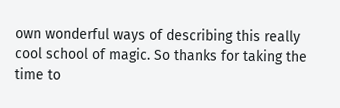own wonderful ways of describing this really cool school of magic. So thanks for taking the time to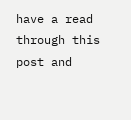have a read through this post and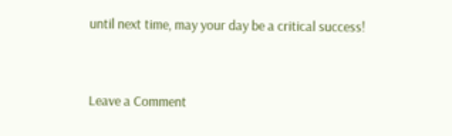until next time, may your day be a critical success!


Leave a Comment